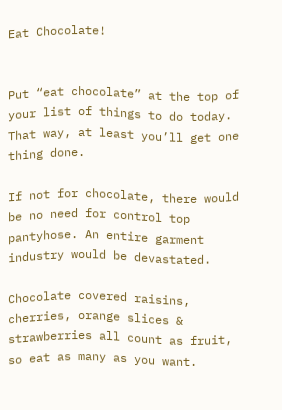Eat Chocolate!


Put “eat chocolate” at the top of your list of things to do today. That way, at least you’ll get one thing done.

If not for chocolate, there would be no need for control top pantyhose. An entire garment industry would be devastated.

Chocolate covered raisins, cherries, orange slices & strawberries all count as fruit, so eat as many as you want.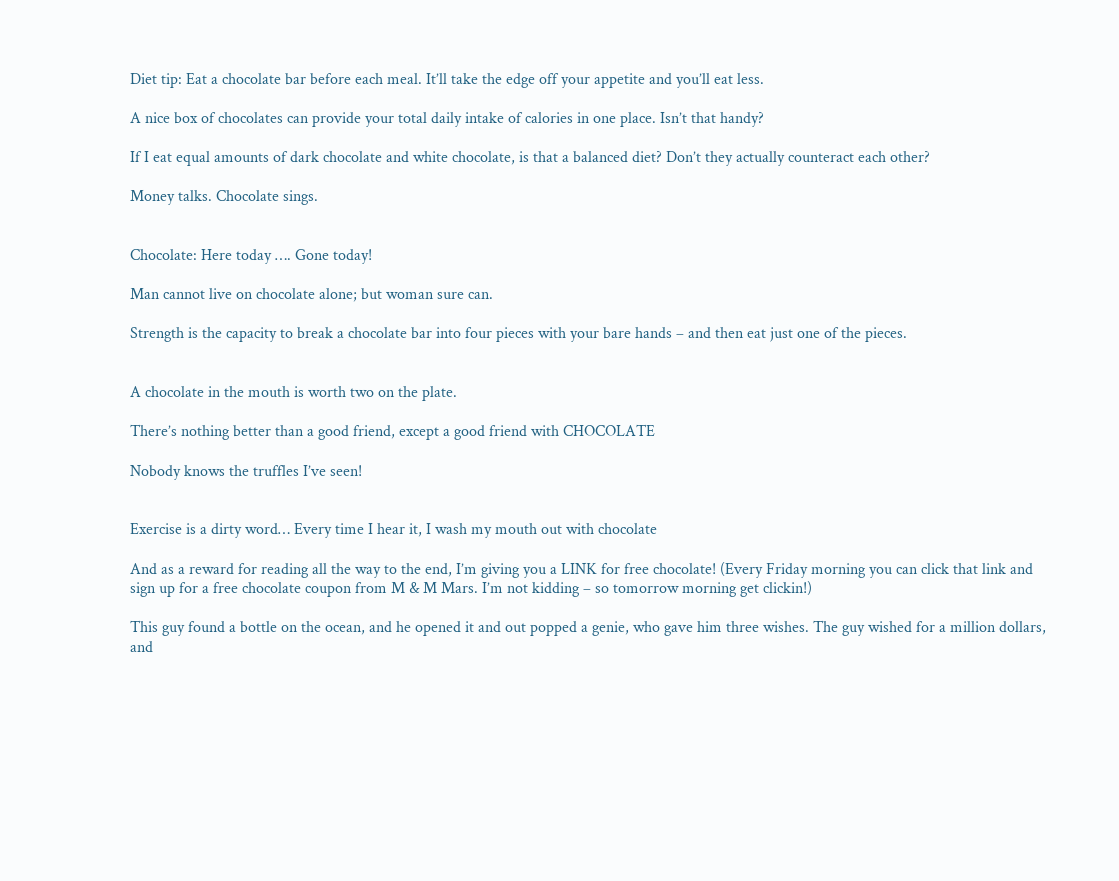Diet tip: Eat a chocolate bar before each meal. It’ll take the edge off your appetite and you’ll eat less.

A nice box of chocolates can provide your total daily intake of calories in one place. Isn’t that handy?

If I eat equal amounts of dark chocolate and white chocolate, is that a balanced diet? Don’t they actually counteract each other?

Money talks. Chocolate sings.


Chocolate: Here today …. Gone today!

Man cannot live on chocolate alone; but woman sure can.

Strength is the capacity to break a chocolate bar into four pieces with your bare hands – and then eat just one of the pieces.


A chocolate in the mouth is worth two on the plate.

There’s nothing better than a good friend, except a good friend with CHOCOLATE

Nobody knows the truffles I’ve seen!


Exercise is a dirty word… Every time I hear it, I wash my mouth out with chocolate

And as a reward for reading all the way to the end, I’m giving you a LINK for free chocolate! (Every Friday morning you can click that link and sign up for a free chocolate coupon from M & M Mars. I’m not kidding – so tomorrow morning get clickin!)

This guy found a bottle on the ocean, and he opened it and out popped a genie, who gave him three wishes. The guy wished for a million dollars, and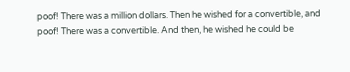poof! There was a million dollars. Then he wished for a convertible, and poof! There was a convertible. And then, he wished he could be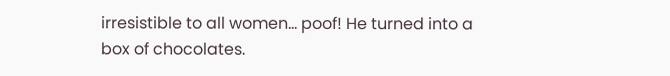irresistible to all women… poof! He turned into a box of chocolates.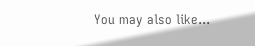You may also like...